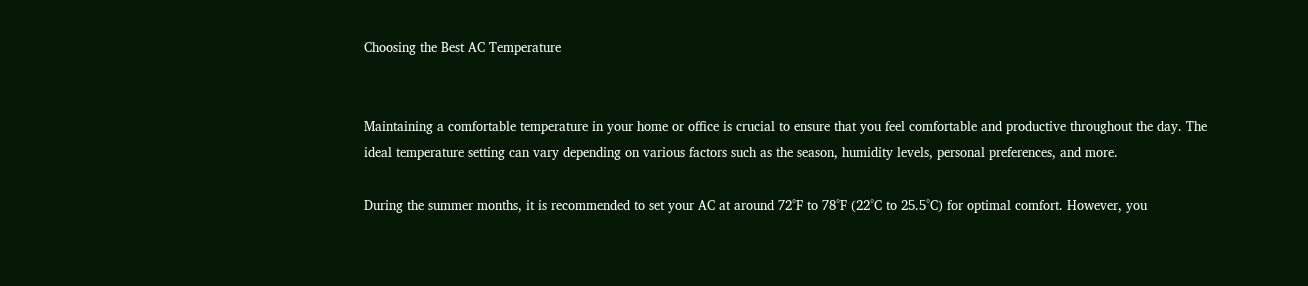Choosing the Best AC Temperature


Maintaining a comfortable temperature in your home or office is crucial to ensure that you feel comfortable and productive throughout the day. The ideal temperature setting can vary depending on various factors such as the season, humidity levels, personal preferences, and more.

During the summer months, it is recommended to set your AC at around 72°F to 78°F (22°C to 25.5°C) for optimal comfort. However, you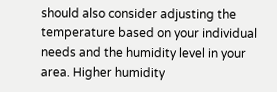should also consider adjusting the temperature based on your individual needs and the humidity level in your area. Higher humidity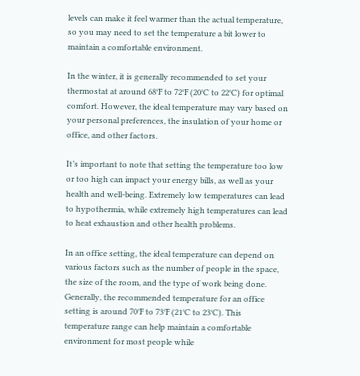levels can make it feel warmer than the actual temperature, so you may need to set the temperature a bit lower to maintain a comfortable environment.

In the winter, it is generally recommended to set your thermostat at around 68°F to 72°F (20°C to 22°C) for optimal comfort. However, the ideal temperature may vary based on your personal preferences, the insulation of your home or office, and other factors.

It’s important to note that setting the temperature too low or too high can impact your energy bills, as well as your health and well-being. Extremely low temperatures can lead to hypothermia, while extremely high temperatures can lead to heat exhaustion and other health problems.

In an office setting, the ideal temperature can depend on various factors such as the number of people in the space, the size of the room, and the type of work being done. Generally, the recommended temperature for an office setting is around 70°F to 73°F (21°C to 23°C). This temperature range can help maintain a comfortable environment for most people while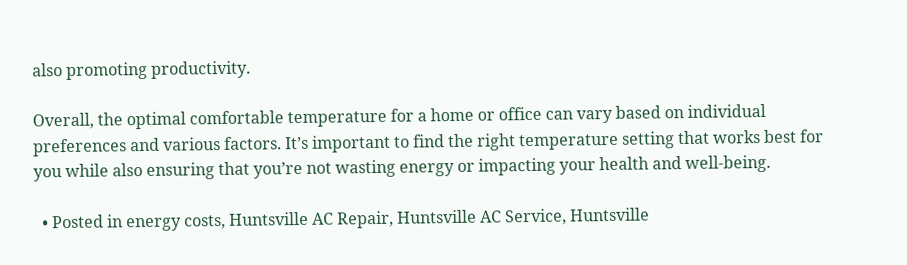also promoting productivity.

Overall, the optimal comfortable temperature for a home or office can vary based on individual preferences and various factors. It’s important to find the right temperature setting that works best for you while also ensuring that you’re not wasting energy or impacting your health and well-being.

  • Posted in energy costs, Huntsville AC Repair, Huntsville AC Service, Huntsville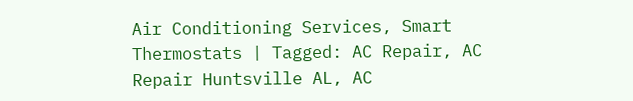Air Conditioning Services, Smart Thermostats | Tagged: AC Repair, AC Repair Huntsville AL, AC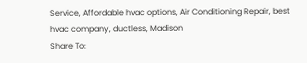Service, Affordable hvac options, Air Conditioning Repair, best hvac company, ductless, Madison
Share To: